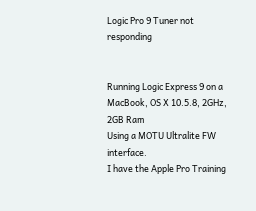Logic Pro 9 Tuner not responding


Running Logic Express 9 on a MacBook, OS X 10.5.8, 2GHz, 2GB Ram
Using a MOTU Ultralite FW interface.
I have the Apple Pro Training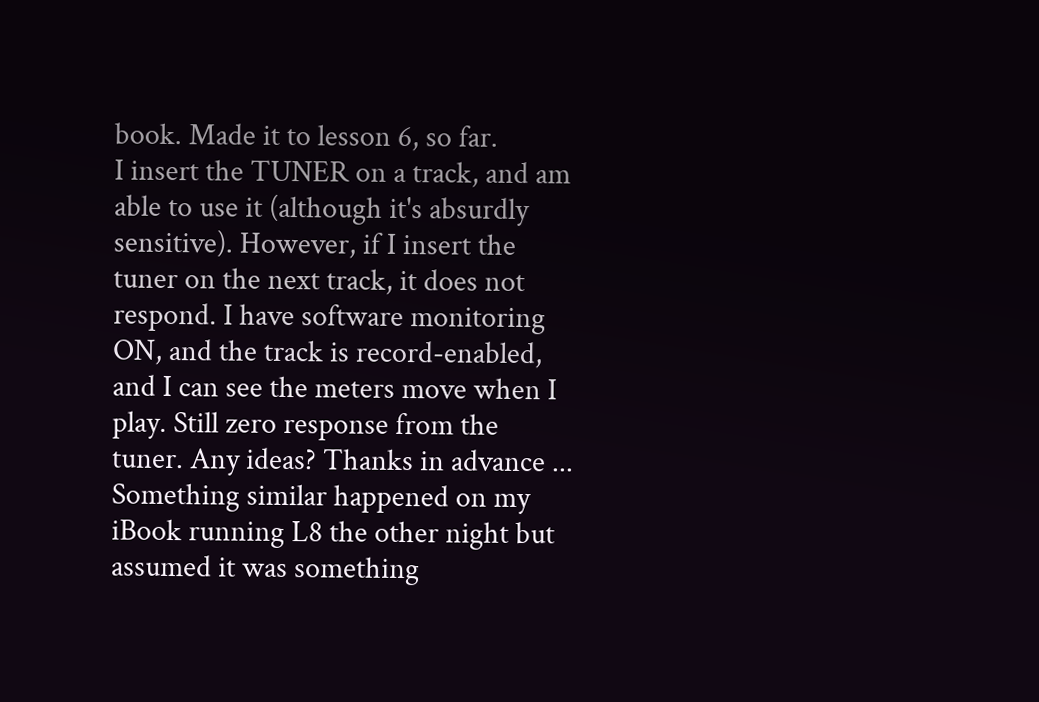book. Made it to lesson 6, so far.
I insert the TUNER on a track, and am able to use it (although it's absurdly sensitive). However, if I insert the tuner on the next track, it does not respond. I have software monitoring ON, and the track is record-enabled, and I can see the meters move when I play. Still zero response from the tuner. Any ideas? Thanks in advance ...
Something similar happened on my iBook running L8 the other night but assumed it was something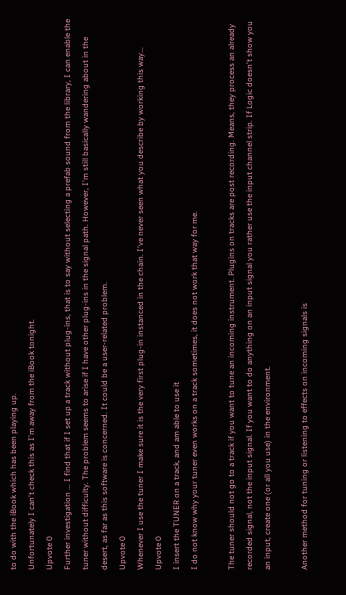to do with the iBook which has been playing up.
Unfortunately I can't check this as I'm away from the iBook tonight.
Upvote 0
Further investigation ... I find that if I set up a track without plug-ins, that is to say without selecting a prefab sound from the library, I can enable the tuner without difficulty. The problem seems to arise if I have other plug-ins in the signal path. However, I'm still basically wandering about in the desert, as far as this software is concerned. It could be a user-related problem.
Upvote 0
Whenever I use the tuner I make sure it is the very first plug-in instanced in the chain. I've never seen what you describe by working this way...
Upvote 0
I insert the TUNER on a track, and am able to use it
I do not know why your tuner even works on a track sometimes, it does not work that way for me.

The tuner should not go to a track if you want to tune an incoming instrument. Plugins on tracks are post recording. Means, they process an already recorded signal, not the input signal. If you want to do anything on an input signal you rather use the input channel strip. If Logic doesn't show you an input, create one (or all you use) in the environment.

Another method for tuning or listening to effects on incoming signals is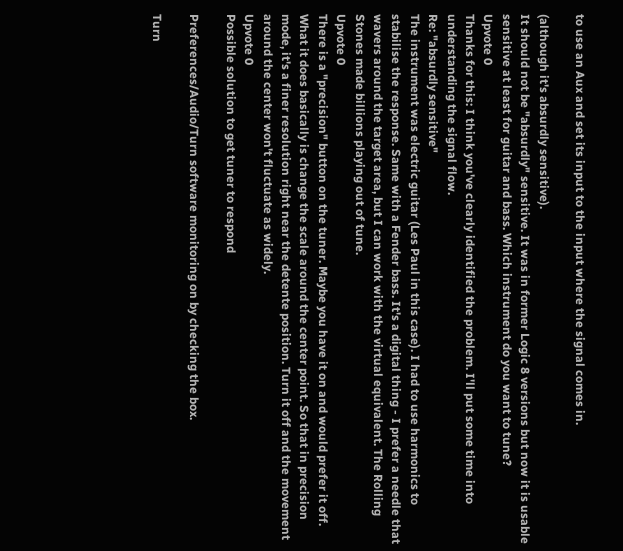to use an Aux and set its input to the input where the signal comes in.

(although it's absurdly sensitive).
It should not be "absurdly" sensitive. It was in former Logic 8 versions but now it is usable sensitive at least for guitar and bass. Which instrument do you want to tune?
Upvote 0
Thanks for this: I think you've clearly identified the problem. I'll put some time into understanding the signal flow.
Re: "absurdly sensitive"
The instrument was electric guitar (Les Paul in this case). I had to use harmonics to stabilise the response. Same with a Fender bass. It's a digital thing - I prefer a needle that wavers around the target area, but I can work with the virtual equivalent. The Rolling Stones made billions playing out of tune.
Upvote 0
There is a "precision" button on the tuner. Maybe you have it on and would prefer it off. What it does basically is change the scale around the center point. So that in precision mode, it's a finer resolution right near the detente position. Turn it off and the movement around the center won't fluctuate as widely.
Upvote 0
Possible solution to get tuner to respond

Preferences/Audio/Turn software monitoring on by checking the box.

Turn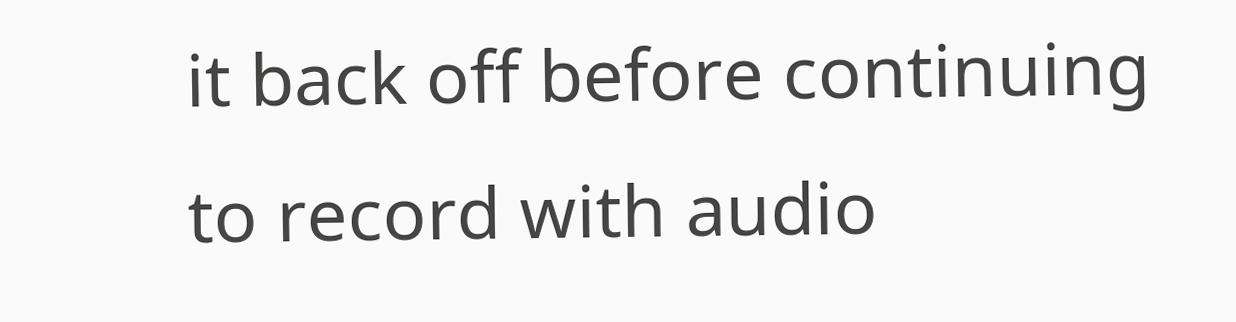it back off before continuing to record with audio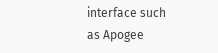interface such as Apogee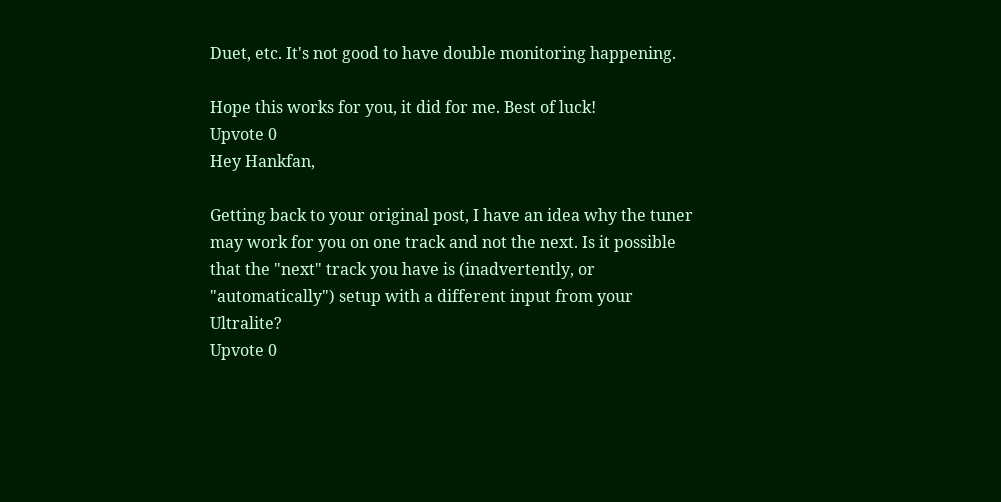Duet, etc. It's not good to have double monitoring happening.

Hope this works for you, it did for me. Best of luck!
Upvote 0
Hey Hankfan,

Getting back to your original post, I have an idea why the tuner may work for you on one track and not the next. Is it possible that the "next" track you have is (inadvertently, or "automatically") setup with a different input from your Ultralite?
Upvote 0